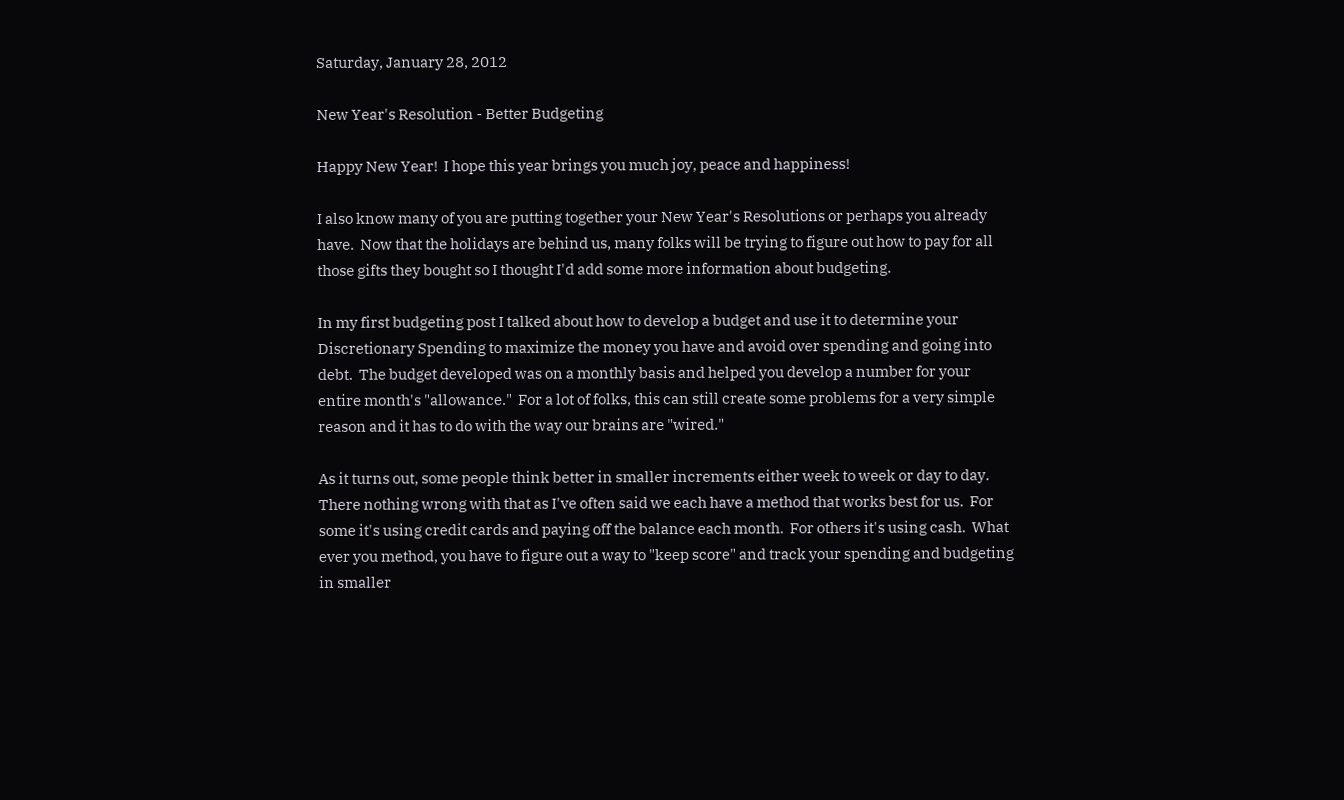Saturday, January 28, 2012

New Year's Resolution - Better Budgeting

Happy New Year!  I hope this year brings you much joy, peace and happiness!

I also know many of you are putting together your New Year's Resolutions or perhaps you already have.  Now that the holidays are behind us, many folks will be trying to figure out how to pay for all those gifts they bought so I thought I'd add some more information about budgeting.

In my first budgeting post I talked about how to develop a budget and use it to determine your Discretionary Spending to maximize the money you have and avoid over spending and going into debt.  The budget developed was on a monthly basis and helped you develop a number for your entire month's "allowance."  For a lot of folks, this can still create some problems for a very simple reason and it has to do with the way our brains are "wired."

As it turns out, some people think better in smaller increments either week to week or day to day.  There nothing wrong with that as I've often said we each have a method that works best for us.  For some it's using credit cards and paying off the balance each month.  For others it's using cash.  What ever you method, you have to figure out a way to "keep score" and track your spending and budgeting in smaller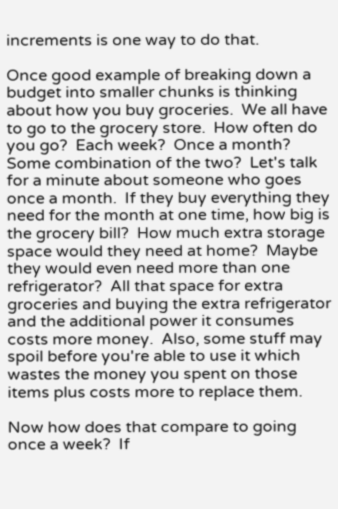increments is one way to do that.

Once good example of breaking down a budget into smaller chunks is thinking about how you buy groceries.  We all have to go to the grocery store.  How often do you go?  Each week?  Once a month?  Some combination of the two?  Let's talk for a minute about someone who goes once a month.  If they buy everything they need for the month at one time, how big is the grocery bill?  How much extra storage space would they need at home?  Maybe they would even need more than one refrigerator?  All that space for extra groceries and buying the extra refrigerator and the additional power it consumes costs more money.  Also, some stuff may spoil before you're able to use it which wastes the money you spent on those items plus costs more to replace them.

Now how does that compare to going once a week?  If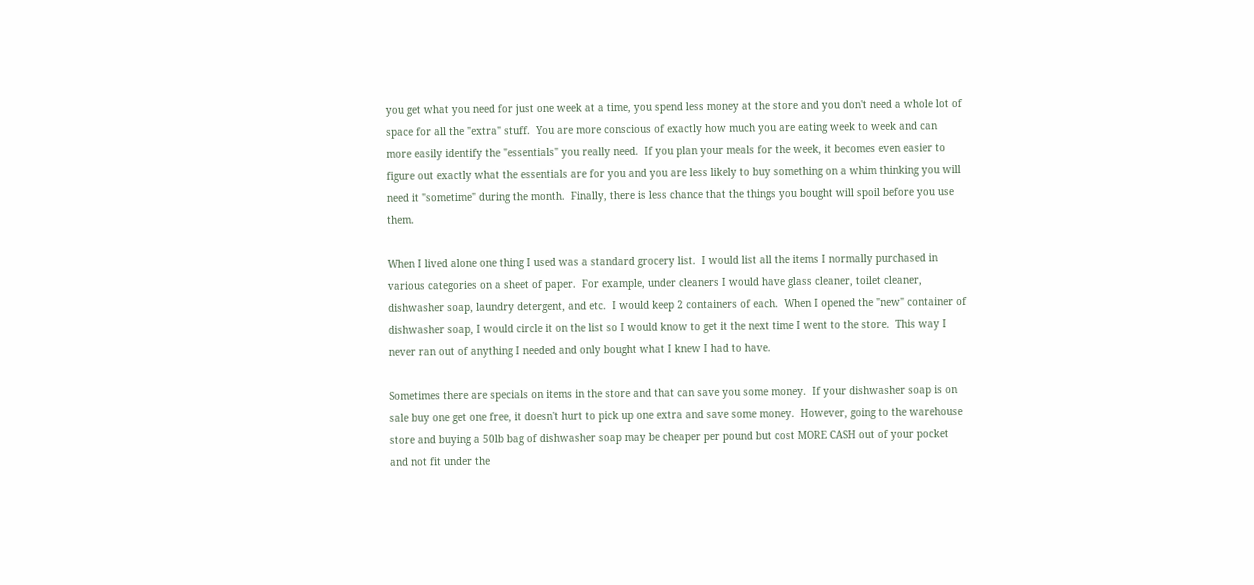you get what you need for just one week at a time, you spend less money at the store and you don't need a whole lot of space for all the "extra" stuff.  You are more conscious of exactly how much you are eating week to week and can more easily identify the "essentials" you really need.  If you plan your meals for the week, it becomes even easier to figure out exactly what the essentials are for you and you are less likely to buy something on a whim thinking you will need it "sometime" during the month.  Finally, there is less chance that the things you bought will spoil before you use them.

When I lived alone one thing I used was a standard grocery list.  I would list all the items I normally purchased in various categories on a sheet of paper.  For example, under cleaners I would have glass cleaner, toilet cleaner, dishwasher soap, laundry detergent, and etc.  I would keep 2 containers of each.  When I opened the "new" container of dishwasher soap, I would circle it on the list so I would know to get it the next time I went to the store.  This way I never ran out of anything I needed and only bought what I knew I had to have.

Sometimes there are specials on items in the store and that can save you some money.  If your dishwasher soap is on sale buy one get one free, it doesn't hurt to pick up one extra and save some money.  However, going to the warehouse store and buying a 50lb bag of dishwasher soap may be cheaper per pound but cost MORE CASH out of your pocket and not fit under the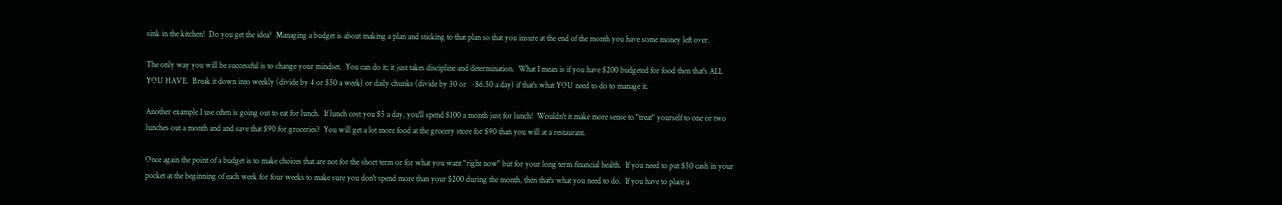sink in the kitchen!  Do you get the idea?  Managing a budget is about making a plan and sticking to that plan so that you insure at the end of the month you have some money left over.

The only way you will be successful is to change your mindset.  You can do it; it just takes discipline and determination.  What I mean is if you have $200 budgeted for food then that's ALL YOU HAVE.  Break it down into weekly (divide by 4 or $50 a week) or daily chunks (divide by 30 or  ~$6.50 a day) if that's what YOU need to do to manage it.

Another example I use often is going out to eat for lunch.  If lunch cost you $5 a day, you'll spend $100 a month just for lunch!  Wouldn't it make more sense to "treat" yourself to one or two lunches out a month and and save that $90 for groceries?  You will get a lot more food at the grocery store for $90 than you will at a restaurant.

Once again the point of a budget is to make choices that are not for the short term or for what you want "right now" but for your long term financial health.  If you need to put $50 cash in your pocket at the beginning of each week for four weeks to make sure you don't spend more than your $200 during the month, then that's what you need to do.  If you have to place a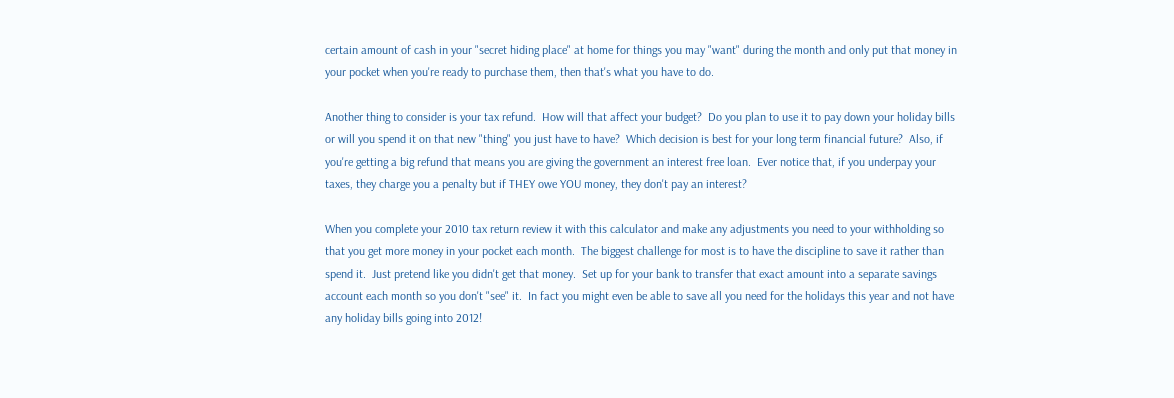certain amount of cash in your "secret hiding place" at home for things you may "want" during the month and only put that money in your pocket when you're ready to purchase them, then that's what you have to do.

Another thing to consider is your tax refund.  How will that affect your budget?  Do you plan to use it to pay down your holiday bills or will you spend it on that new "thing" you just have to have?  Which decision is best for your long term financial future?  Also, if you're getting a big refund that means you are giving the government an interest free loan.  Ever notice that, if you underpay your taxes, they charge you a penalty but if THEY owe YOU money, they don't pay an interest?

When you complete your 2010 tax return review it with this calculator and make any adjustments you need to your withholding so that you get more money in your pocket each month.  The biggest challenge for most is to have the discipline to save it rather than spend it.  Just pretend like you didn't get that money.  Set up for your bank to transfer that exact amount into a separate savings account each month so you don't "see" it.  In fact you might even be able to save all you need for the holidays this year and not have any holiday bills going into 2012!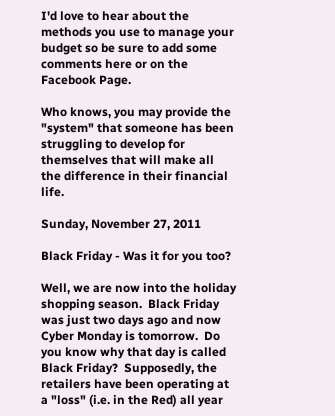I'd love to hear about the methods you use to manage your budget so be sure to add some comments here or on the Facebook Page.

Who knows, you may provide the "system" that someone has been struggling to develop for themselves that will make all the difference in their financial life.

Sunday, November 27, 2011

Black Friday - Was it for you too?

Well, we are now into the holiday shopping season.  Black Friday was just two days ago and now Cyber Monday is tomorrow.  Do you know why that day is called Black Friday?  Supposedly, the retailers have been operating at a "loss" (i.e. in the Red) all year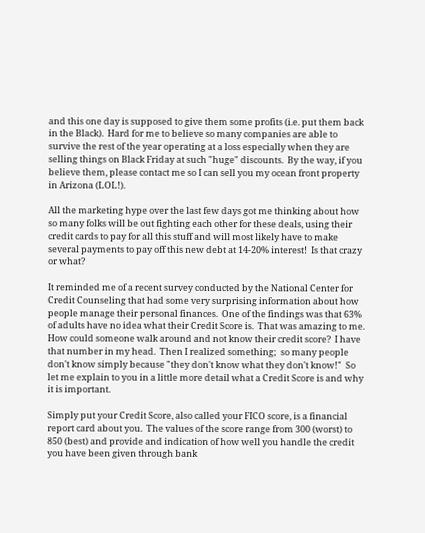and this one day is supposed to give them some profits (i.e. put them back in the Black).  Hard for me to believe so many companies are able to survive the rest of the year operating at a loss especially when they are selling things on Black Friday at such "huge" discounts.  By the way, if you believe them, please contact me so I can sell you my ocean front property in Arizona (LOL!).

All the marketing hype over the last few days got me thinking about how so many folks will be out fighting each other for these deals, using their credit cards to pay for all this stuff and will most likely have to make several payments to pay off this new debt at 14-20% interest!  Is that crazy or what?

It reminded me of a recent survey conducted by the National Center for Credit Counseling that had some very surprising information about how people manage their personal finances.  One of the findings was that 63% of adults have no idea what their Credit Score is.  That was amazing to me.  How could someone walk around and not know their credit score?  I have that number in my head.  Then I realized something;  so many people don't know simply because "they don't know what they don't know!"  So let me explain to you in a little more detail what a Credit Score is and why it is important.

Simply put your Credit Score, also called your FICO score, is a financial report card about you.  The values of the score range from 300 (worst) to 850 (best) and provide and indication of how well you handle the credit you have been given through bank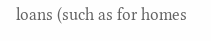loans (such as for homes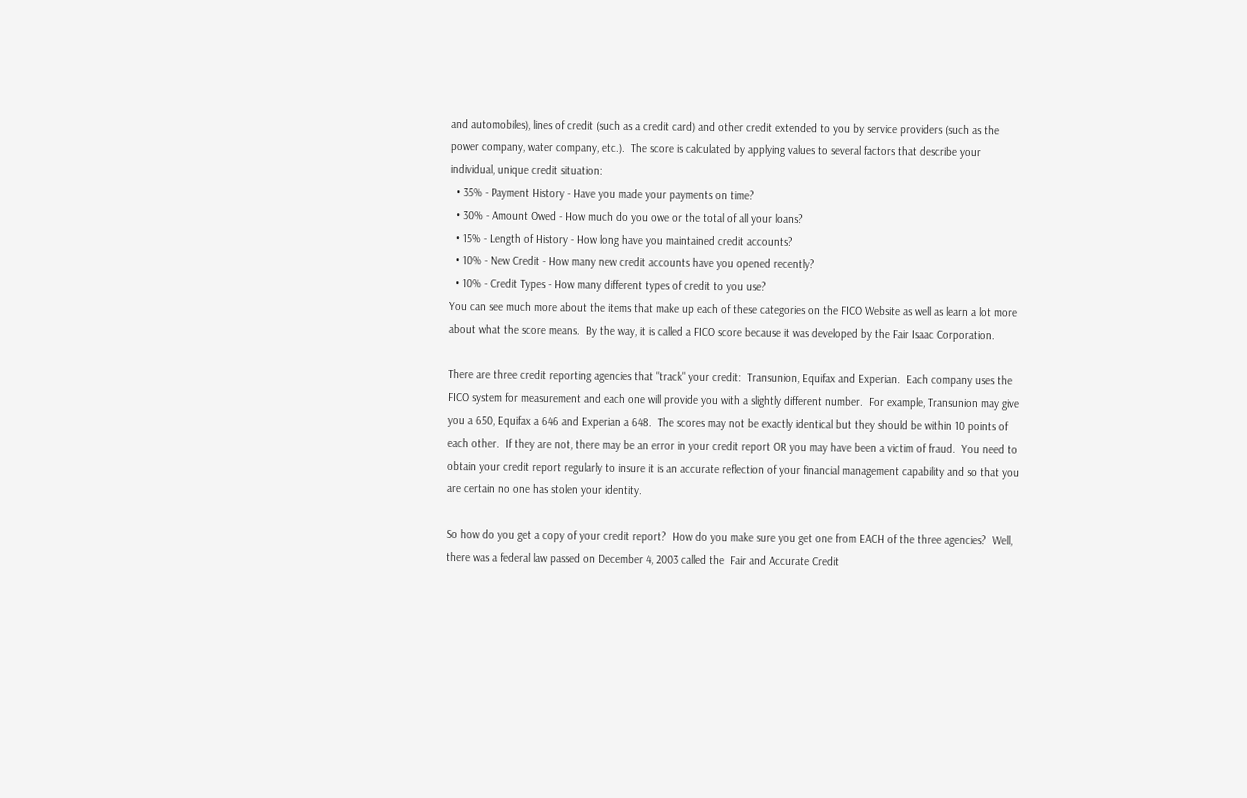and automobiles), lines of credit (such as a credit card) and other credit extended to you by service providers (such as the power company, water company, etc.).  The score is calculated by applying values to several factors that describe your individual, unique credit situation:
  • 35% - Payment History - Have you made your payments on time?
  • 30% - Amount Owed - How much do you owe or the total of all your loans?
  • 15% - Length of History - How long have you maintained credit accounts?
  • 10% - New Credit - How many new credit accounts have you opened recently?
  • 10% - Credit Types - How many different types of credit to you use?
You can see much more about the items that make up each of these categories on the FICO Website as well as learn a lot more about what the score means.  By the way, it is called a FICO score because it was developed by the Fair Isaac Corporation.

There are three credit reporting agencies that "track" your credit:  Transunion, Equifax and Experian.  Each company uses the FICO system for measurement and each one will provide you with a slightly different number.  For example, Transunion may give you a 650, Equifax a 646 and Experian a 648.  The scores may not be exactly identical but they should be within 10 points of each other.  If they are not, there may be an error in your credit report OR you may have been a victim of fraud.  You need to obtain your credit report regularly to insure it is an accurate reflection of your financial management capability and so that you are certain no one has stolen your identity.

So how do you get a copy of your credit report?  How do you make sure you get one from EACH of the three agencies?  Well, there was a federal law passed on December 4, 2003 called the  Fair and Accurate Credit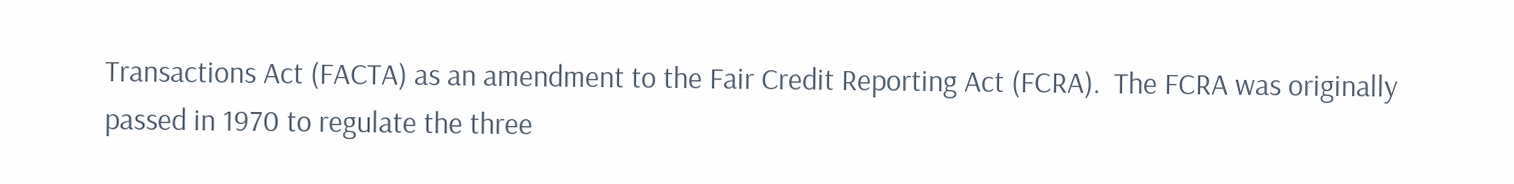Transactions Act (FACTA) as an amendment to the Fair Credit Reporting Act (FCRA).  The FCRA was originally passed in 1970 to regulate the three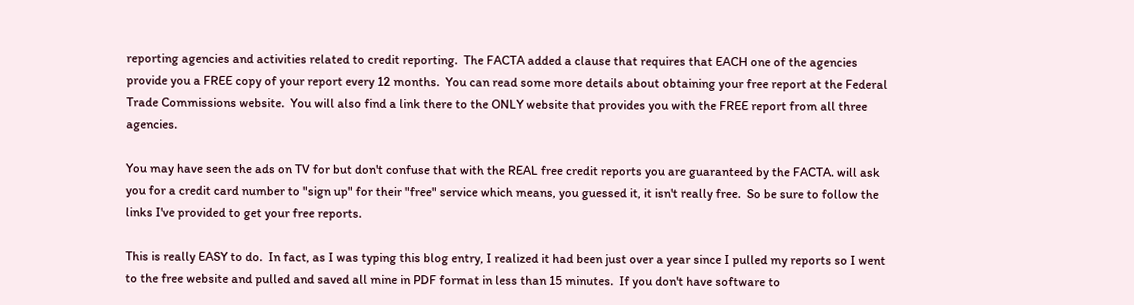reporting agencies and activities related to credit reporting.  The FACTA added a clause that requires that EACH one of the agencies provide you a FREE copy of your report every 12 months.  You can read some more details about obtaining your free report at the Federal Trade Commissions website.  You will also find a link there to the ONLY website that provides you with the FREE report from all three agencies.

You may have seen the ads on TV for but don't confuse that with the REAL free credit reports you are guaranteed by the FACTA. will ask you for a credit card number to "sign up" for their "free" service which means, you guessed it, it isn't really free.  So be sure to follow the links I've provided to get your free reports.

This is really EASY to do.  In fact, as I was typing this blog entry, I realized it had been just over a year since I pulled my reports so I went to the free website and pulled and saved all mine in PDF format in less than 15 minutes.  If you don't have software to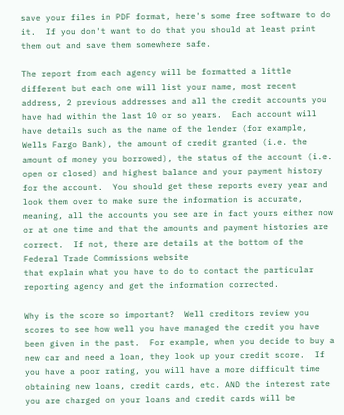save your files in PDF format, here's some free software to do it.  If you don't want to do that you should at least print them out and save them somewhere safe.

The report from each agency will be formatted a little different but each one will list your name, most recent address, 2 previous addresses and all the credit accounts you have had within the last 10 or so years.  Each account will have details such as the name of the lender (for example, Wells Fargo Bank), the amount of credit granted (i.e. the amount of money you borrowed), the status of the account (i.e. open or closed) and highest balance and your payment history for the account.  You should get these reports every year and look them over to make sure the information is accurate, meaning, all the accounts you see are in fact yours either now or at one time and that the amounts and payment histories are correct.  If not, there are details at the bottom of the  Federal Trade Commissions website
that explain what you have to do to contact the particular reporting agency and get the information corrected.

Why is the score so important?  Well creditors review you scores to see how well you have managed the credit you have been given in the past.  For example, when you decide to buy a new car and need a loan, they look up your credit score.  If you have a poor rating, you will have a more difficult time obtaining new loans, credit cards, etc. AND the interest rate you are charged on your loans and credit cards will be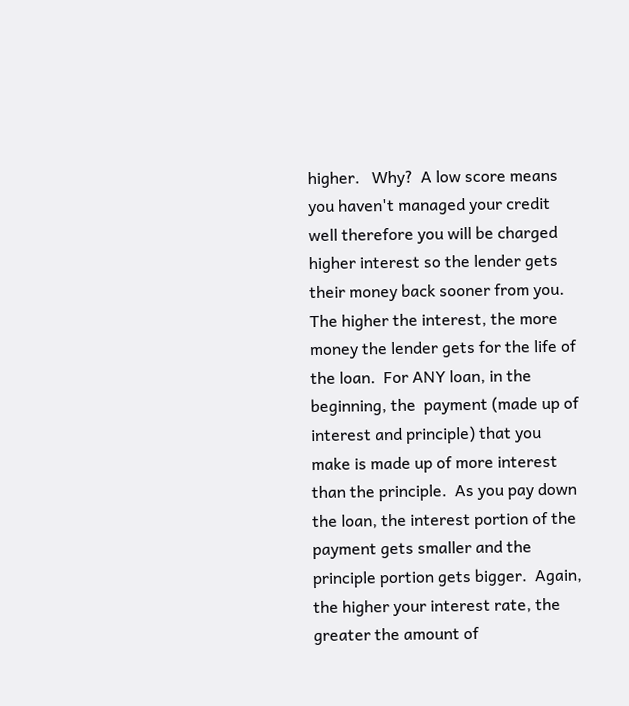higher.   Why?  A low score means you haven't managed your credit well therefore you will be charged higher interest so the lender gets their money back sooner from you.  The higher the interest, the more money the lender gets for the life of the loan.  For ANY loan, in the beginning, the  payment (made up of interest and principle) that you make is made up of more interest than the principle.  As you pay down the loan, the interest portion of the payment gets smaller and the principle portion gets bigger.  Again, the higher your interest rate, the greater the amount of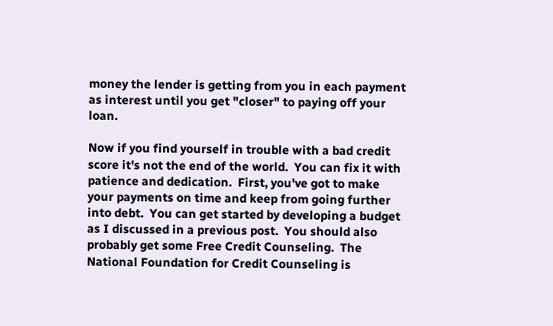money the lender is getting from you in each payment as interest until you get "closer" to paying off your loan.

Now if you find yourself in trouble with a bad credit score it's not the end of the world.  You can fix it with patience and dedication.  First, you've got to make your payments on time and keep from going further into debt.  You can get started by developing a budget as I discussed in a previous post.  You should also probably get some Free Credit Counseling.  The National Foundation for Credit Counseling is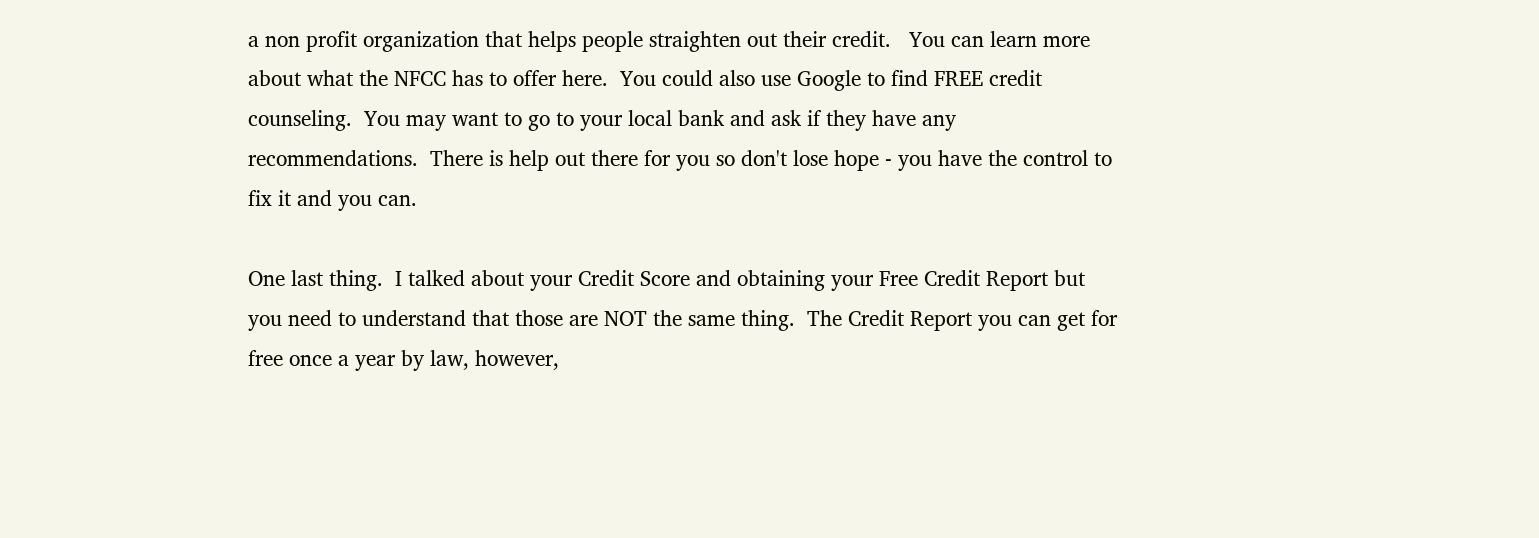a non profit organization that helps people straighten out their credit.   You can learn more about what the NFCC has to offer here.  You could also use Google to find FREE credit counseling.  You may want to go to your local bank and ask if they have any recommendations.  There is help out there for you so don't lose hope - you have the control to fix it and you can.

One last thing.  I talked about your Credit Score and obtaining your Free Credit Report but you need to understand that those are NOT the same thing.  The Credit Report you can get for free once a year by law, however,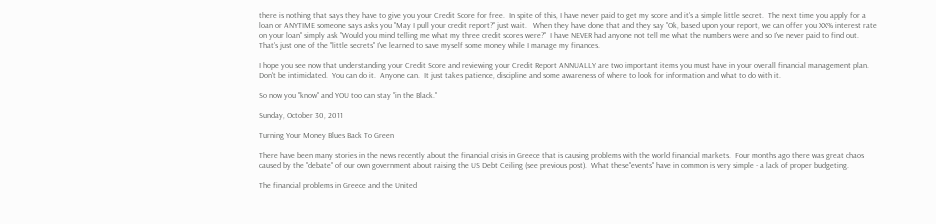there is nothing that says they have to give you your Credit Score for free.  In spite of this, I have never paid to get my score and it's a simple little secret.  The next time you apply for a loan or ANYTIME someone says asks you "May I pull your credit report?" just wait.   When they have done that and they say "Ok, based upon your report, we can offer you XX% interest rate on your loan" simply ask "Would you mind telling me what my three credit scores were?"  I have NEVER had anyone not tell me what the numbers were and so I've never paid to find out.  That's just one of the "little secrets" I've learned to save myself some money while I manage my finances.

I hope you see now that understanding your Credit Score and reviewing your Credit Report ANNUALLY are two important items you must have in your overall financial management plan.  Don't be intimidated.  You can do it.  Anyone can.  It just takes patience, discipline and some awareness of where to look for information and what to do with it.

So now you "know" and YOU too can stay "in the Black."

Sunday, October 30, 2011

Turning Your Money Blues Back To Green

There have been many stories in the news recently about the financial crisis in Greece that is causing problems with the world financial markets.  Four months ago there was great chaos caused by the "debate" of our own government about raising the US Debt Ceiling (see previous post).  What these"events" have in common is very simple - a lack of proper budgeting.

The financial problems in Greece and the United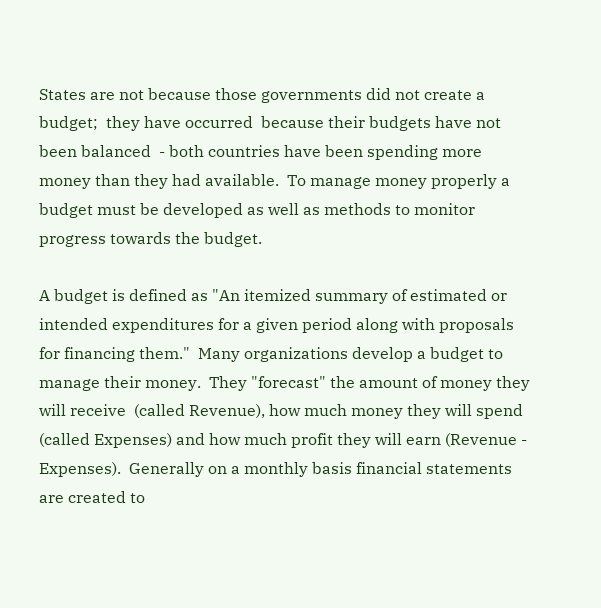States are not because those governments did not create a budget;  they have occurred  because their budgets have not been balanced  - both countries have been spending more money than they had available.  To manage money properly a budget must be developed as well as methods to monitor progress towards the budget.

A budget is defined as "An itemized summary of estimated or intended expenditures for a given period along with proposals for financing them."  Many organizations develop a budget to manage their money.  They "forecast" the amount of money they will receive  (called Revenue), how much money they will spend (called Expenses) and how much profit they will earn (Revenue - Expenses).  Generally on a monthly basis financial statements are created to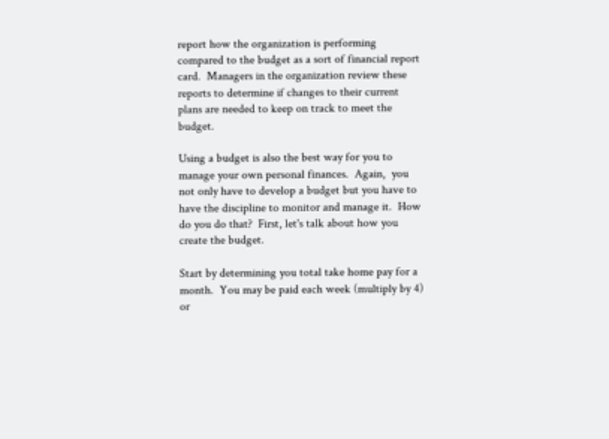report how the organization is performing compared to the budget as a sort of financial report card.  Managers in the organization review these reports to determine if changes to their current plans are needed to keep on track to meet the budget.

Using a budget is also the best way for you to manage your own personal finances.  Again,  you not only have to develop a budget but you have to have the discipline to monitor and manage it.  How do you do that?  First, let's talk about how you create the budget.

Start by determining you total take home pay for a month.  You may be paid each week (multiply by 4) or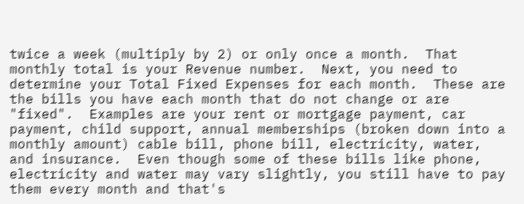twice a week (multiply by 2) or only once a month.  That monthly total is your Revenue number.  Next, you need to determine your Total Fixed Expenses for each month.  These are the bills you have each month that do not change or are "fixed".  Examples are your rent or mortgage payment, car payment, child support, annual memberships (broken down into a monthly amount) cable bill, phone bill, electricity, water, and insurance.  Even though some of these bills like phone, electricity and water may vary slightly, you still have to pay them every month and that's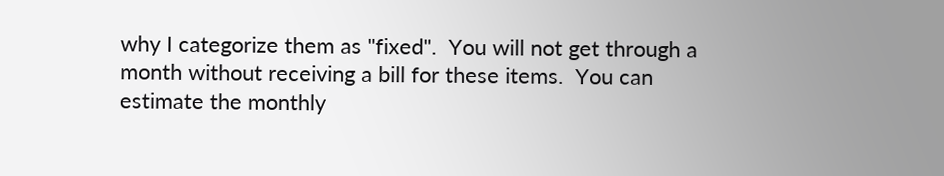why I categorize them as "fixed".  You will not get through a month without receiving a bill for these items.  You can estimate the monthly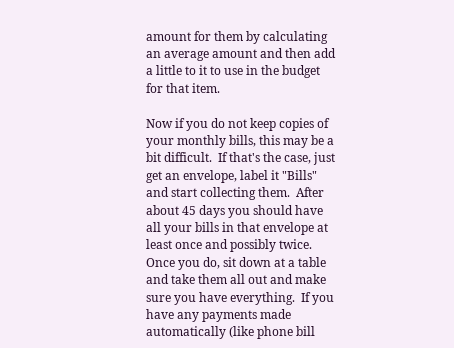amount for them by calculating an average amount and then add a little to it to use in the budget for that item.

Now if you do not keep copies of your monthly bills, this may be a bit difficult.  If that's the case, just get an envelope, label it "Bills" and start collecting them.  After about 45 days you should have all your bills in that envelope at least once and possibly twice.  Once you do, sit down at a table and take them all out and make sure you have everything.  If you have any payments made automatically (like phone bill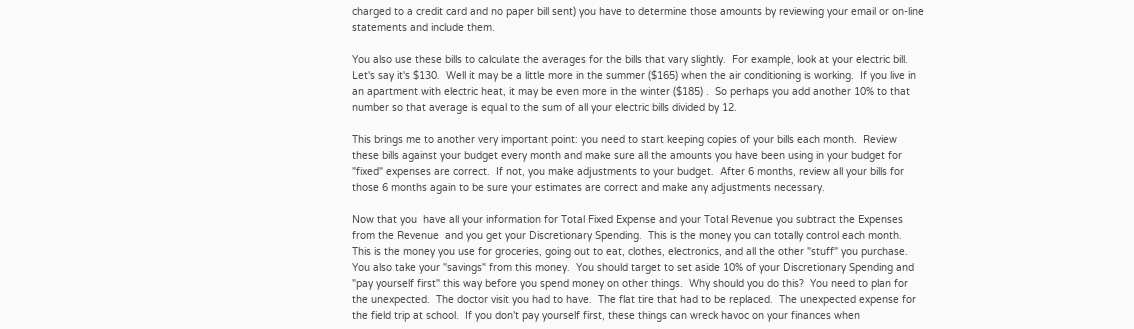charged to a credit card and no paper bill sent) you have to determine those amounts by reviewing your email or on-line statements and include them.

You also use these bills to calculate the averages for the bills that vary slightly.  For example, look at your electric bill.  Let's say it's $130.  Well it may be a little more in the summer ($165) when the air conditioning is working.  If you live in an apartment with electric heat, it may be even more in the winter ($185) .  So perhaps you add another 10% to that number so that average is equal to the sum of all your electric bills divided by 12.

This brings me to another very important point: you need to start keeping copies of your bills each month.  Review these bills against your budget every month and make sure all the amounts you have been using in your budget for "fixed" expenses are correct.  If not, you make adjustments to your budget.  After 6 months, review all your bills for those 6 months again to be sure your estimates are correct and make any adjustments necessary.

Now that you  have all your information for Total Fixed Expense and your Total Revenue you subtract the Expenses from the Revenue  and you get your Discretionary Spending.  This is the money you can totally control each month.  This is the money you use for groceries, going out to eat, clothes, electronics, and all the other "stuff" you purchase.  You also take your "savings" from this money.  You should target to set aside 10% of your Discretionary Spending and "pay yourself first" this way before you spend money on other things.  Why should you do this?  You need to plan for the unexpected.  The doctor visit you had to have.  The flat tire that had to be replaced.  The unexpected expense for the field trip at school.  If you don't pay yourself first, these things can wreck havoc on your finances when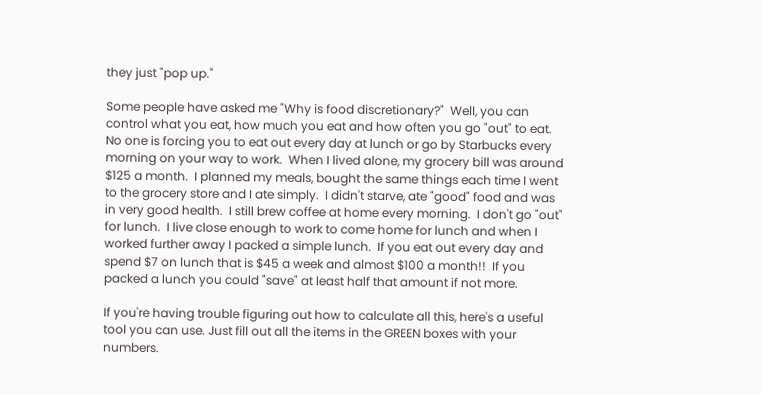they just "pop up."

Some people have asked me "Why is food discretionary?"  Well, you can control what you eat, how much you eat and how often you go "out" to eat.  No one is forcing you to eat out every day at lunch or go by Starbucks every morning on your way to work.  When I lived alone, my grocery bill was around $125 a month.  I planned my meals, bought the same things each time I went to the grocery store and I ate simply.  I didn't starve, ate "good" food and was in very good health.  I still brew coffee at home every morning.  I don't go "out" for lunch.  I live close enough to work to come home for lunch and when I worked further away I packed a simple lunch.  If you eat out every day and spend $7 on lunch that is $45 a week and almost $100 a month!!  If you packed a lunch you could "save" at least half that amount if not more.

If you're having trouble figuring out how to calculate all this, here's a useful tool you can use. Just fill out all the items in the GREEN boxes with your numbers.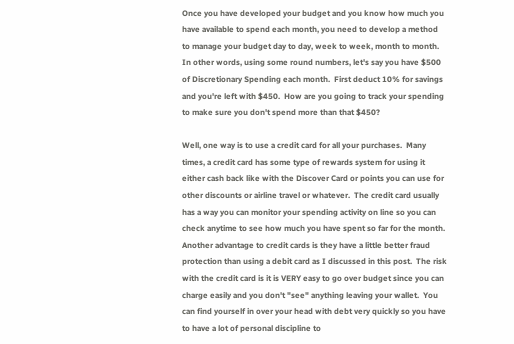Once you have developed your budget and you know how much you have available to spend each month, you need to develop a method to manage your budget day to day, week to week, month to month.  In other words, using some round numbers, let's say you have $500 of Discretionary Spending each month.  First deduct 10% for savings and you're left with $450.  How are you going to track your spending to make sure you don't spend more than that $450?

Well, one way is to use a credit card for all your purchases.  Many times, a credit card has some type of rewards system for using it either cash back like with the Discover Card or points you can use for other discounts or airline travel or whatever.  The credit card usually has a way you can monitor your spending activity on line so you can check anytime to see how much you have spent so far for the month.  Another advantage to credit cards is they have a little better fraud protection than using a debit card as I discussed in this post.  The risk with the credit card is it is VERY easy to go over budget since you can charge easily and you don't "see" anything leaving your wallet.  You can find yourself in over your head with debt very quickly so you have to have a lot of personal discipline to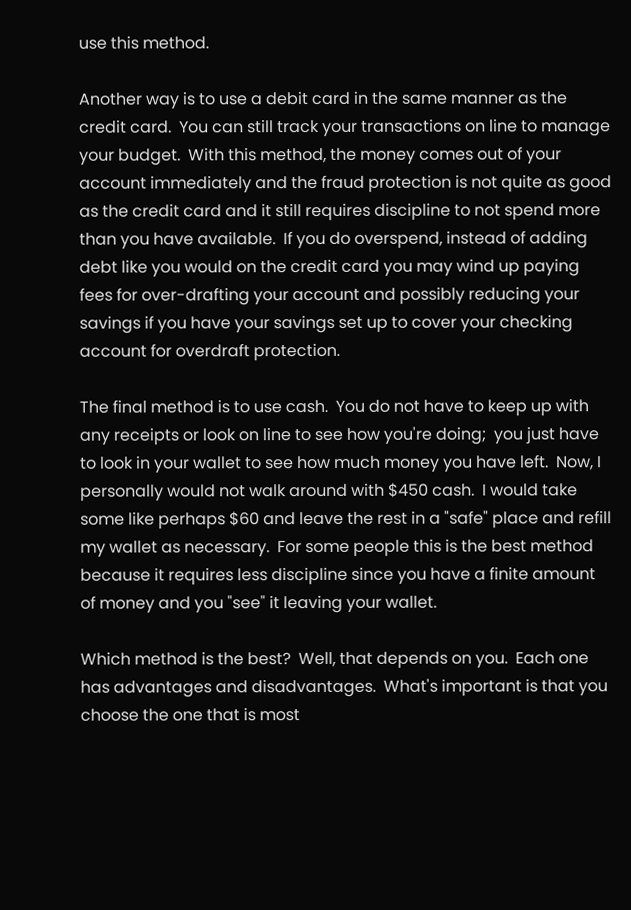use this method.

Another way is to use a debit card in the same manner as the credit card.  You can still track your transactions on line to manage your budget.  With this method, the money comes out of your account immediately and the fraud protection is not quite as good as the credit card and it still requires discipline to not spend more than you have available.  If you do overspend, instead of adding debt like you would on the credit card you may wind up paying fees for over-drafting your account and possibly reducing your savings if you have your savings set up to cover your checking account for overdraft protection.

The final method is to use cash.  You do not have to keep up with any receipts or look on line to see how you're doing;  you just have to look in your wallet to see how much money you have left.  Now, I personally would not walk around with $450 cash.  I would take some like perhaps $60 and leave the rest in a "safe" place and refill my wallet as necessary.  For some people this is the best method because it requires less discipline since you have a finite amount of money and you "see" it leaving your wallet.

Which method is the best?  Well, that depends on you.  Each one has advantages and disadvantages.  What's important is that you choose the one that is most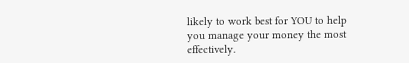likely to work best for YOU to help you manage your money the most effectively.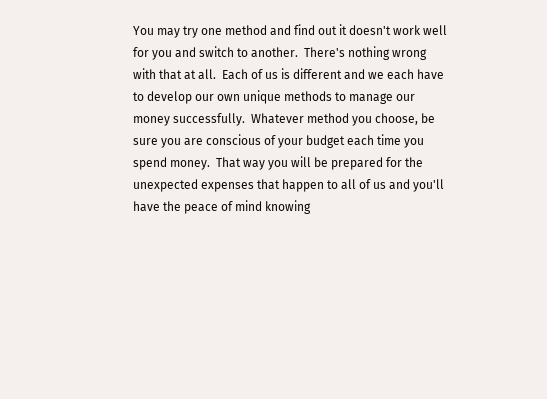You may try one method and find out it doesn't work well for you and switch to another.  There's nothing wrong with that at all.  Each of us is different and we each have to develop our own unique methods to manage our money successfully.  Whatever method you choose, be sure you are conscious of your budget each time you spend money.  That way you will be prepared for the unexpected expenses that happen to all of us and you'll have the peace of mind knowing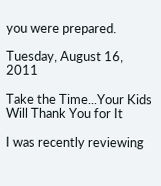you were prepared.

Tuesday, August 16, 2011

Take the Time...Your Kids Will Thank You for It

I was recently reviewing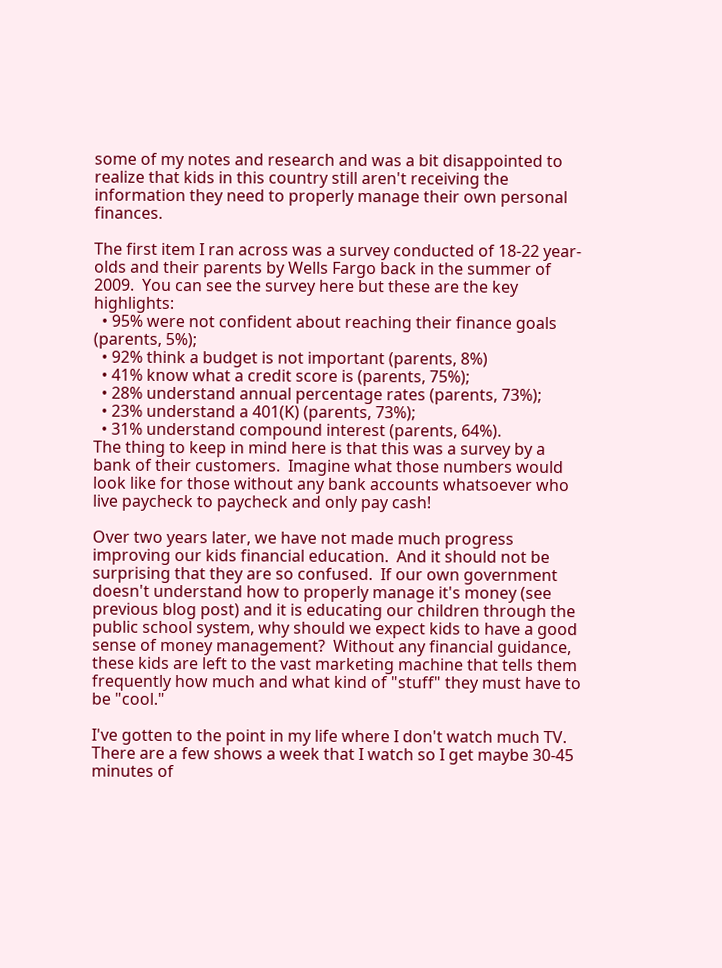some of my notes and research and was a bit disappointed to realize that kids in this country still aren't receiving the information they need to properly manage their own personal finances.

The first item I ran across was a survey conducted of 18-22 year-olds and their parents by Wells Fargo back in the summer of 2009.  You can see the survey here but these are the key highlights:
  • 95% were not confident about reaching their finance goals (parents, 5%);
  • 92% think a budget is not important (parents, 8%)
  • 41% know what a credit score is (parents, 75%);
  • 28% understand annual percentage rates (parents, 73%);
  • 23% understand a 401(K) (parents, 73%);
  • 31% understand compound interest (parents, 64%).
The thing to keep in mind here is that this was a survey by a bank of their customers.  Imagine what those numbers would look like for those without any bank accounts whatsoever who live paycheck to paycheck and only pay cash!

Over two years later, we have not made much progress improving our kids financial education.  And it should not be surprising that they are so confused.  If our own government doesn't understand how to properly manage it's money (see previous blog post) and it is educating our children through the public school system, why should we expect kids to have a good sense of money management?  Without any financial guidance, these kids are left to the vast marketing machine that tells them frequently how much and what kind of "stuff" they must have to be "cool."

I've gotten to the point in my life where I don't watch much TV.  There are a few shows a week that I watch so I get maybe 30-45 minutes of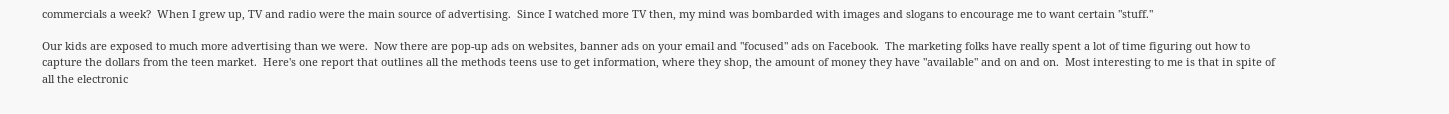commercials a week?  When I grew up, TV and radio were the main source of advertising.  Since I watched more TV then, my mind was bombarded with images and slogans to encourage me to want certain "stuff."

Our kids are exposed to much more advertising than we were.  Now there are pop-up ads on websites, banner ads on your email and "focused" ads on Facebook.  The marketing folks have really spent a lot of time figuring out how to capture the dollars from the teen market.  Here's one report that outlines all the methods teens use to get information, where they shop, the amount of money they have "available" and on and on.  Most interesting to me is that in spite of all the electronic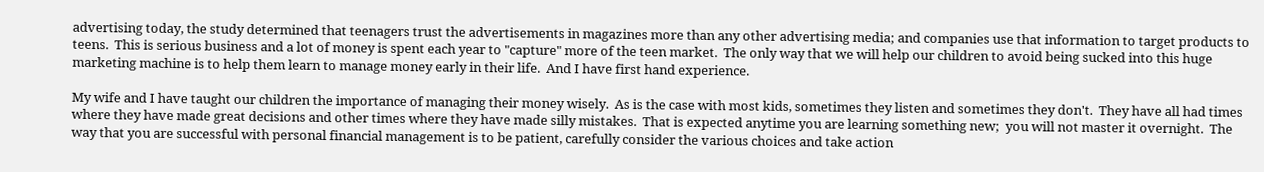advertising today, the study determined that teenagers trust the advertisements in magazines more than any other advertising media; and companies use that information to target products to teens.  This is serious business and a lot of money is spent each year to "capture" more of the teen market.  The only way that we will help our children to avoid being sucked into this huge marketing machine is to help them learn to manage money early in their life.  And I have first hand experience.

My wife and I have taught our children the importance of managing their money wisely.  As is the case with most kids, sometimes they listen and sometimes they don't.  They have all had times where they have made great decisions and other times where they have made silly mistakes.  That is expected anytime you are learning something new;  you will not master it overnight.  The way that you are successful with personal financial management is to be patient, carefully consider the various choices and take action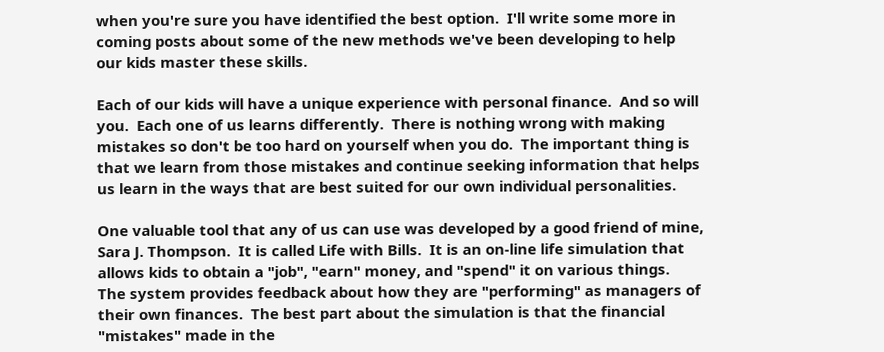when you're sure you have identified the best option.  I'll write some more in coming posts about some of the new methods we've been developing to help our kids master these skills.

Each of our kids will have a unique experience with personal finance.  And so will you.  Each one of us learns differently.  There is nothing wrong with making mistakes so don't be too hard on yourself when you do.  The important thing is that we learn from those mistakes and continue seeking information that helps us learn in the ways that are best suited for our own individual personalities.

One valuable tool that any of us can use was developed by a good friend of mine, Sara J. Thompson.  It is called Life with Bills.  It is an on-line life simulation that allows kids to obtain a "job", "earn" money, and "spend" it on various things.  The system provides feedback about how they are "performing" as managers of their own finances.  The best part about the simulation is that the financial "mistakes" made in the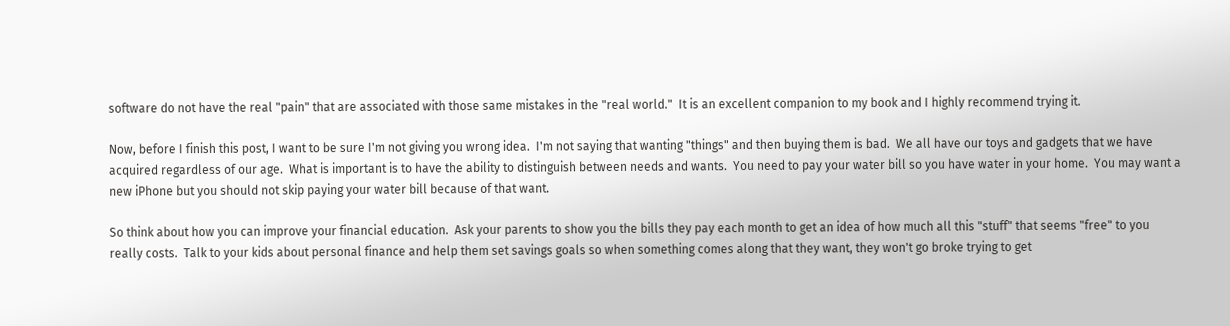software do not have the real "pain" that are associated with those same mistakes in the "real world."  It is an excellent companion to my book and I highly recommend trying it.

Now, before I finish this post, I want to be sure I'm not giving you wrong idea.  I'm not saying that wanting "things" and then buying them is bad.  We all have our toys and gadgets that we have acquired regardless of our age.  What is important is to have the ability to distinguish between needs and wants.  You need to pay your water bill so you have water in your home.  You may want a new iPhone but you should not skip paying your water bill because of that want.

So think about how you can improve your financial education.  Ask your parents to show you the bills they pay each month to get an idea of how much all this "stuff" that seems "free" to you really costs.  Talk to your kids about personal finance and help them set savings goals so when something comes along that they want, they won't go broke trying to get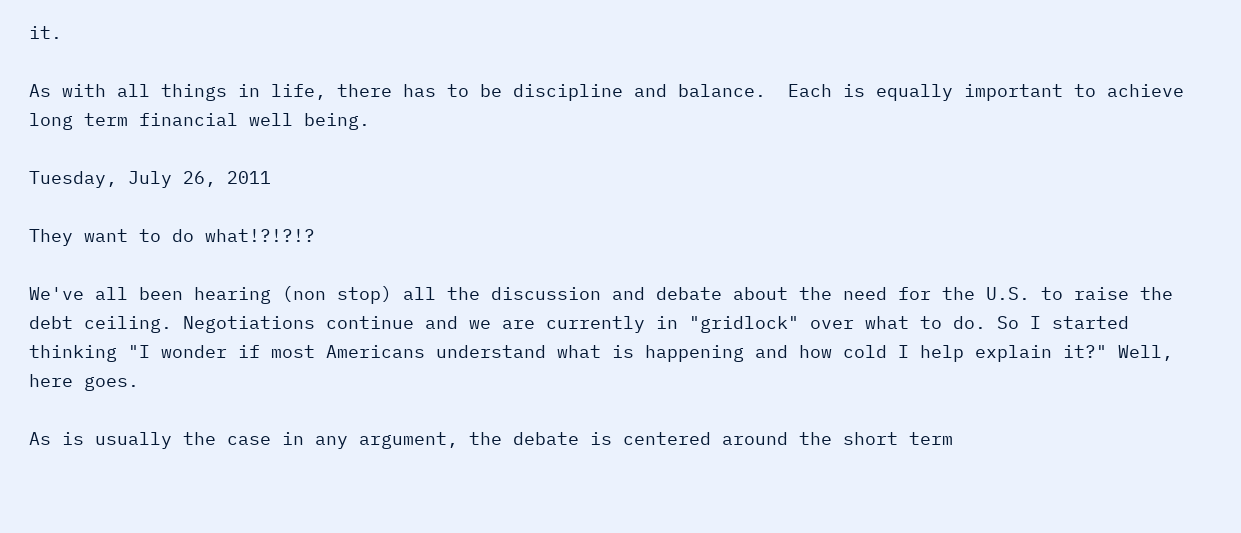it.

As with all things in life, there has to be discipline and balance.  Each is equally important to achieve long term financial well being.

Tuesday, July 26, 2011

They want to do what!?!?!?

We've all been hearing (non stop) all the discussion and debate about the need for the U.S. to raise the debt ceiling. Negotiations continue and we are currently in "gridlock" over what to do. So I started thinking "I wonder if most Americans understand what is happening and how cold I help explain it?" Well, here goes.

As is usually the case in any argument, the debate is centered around the short term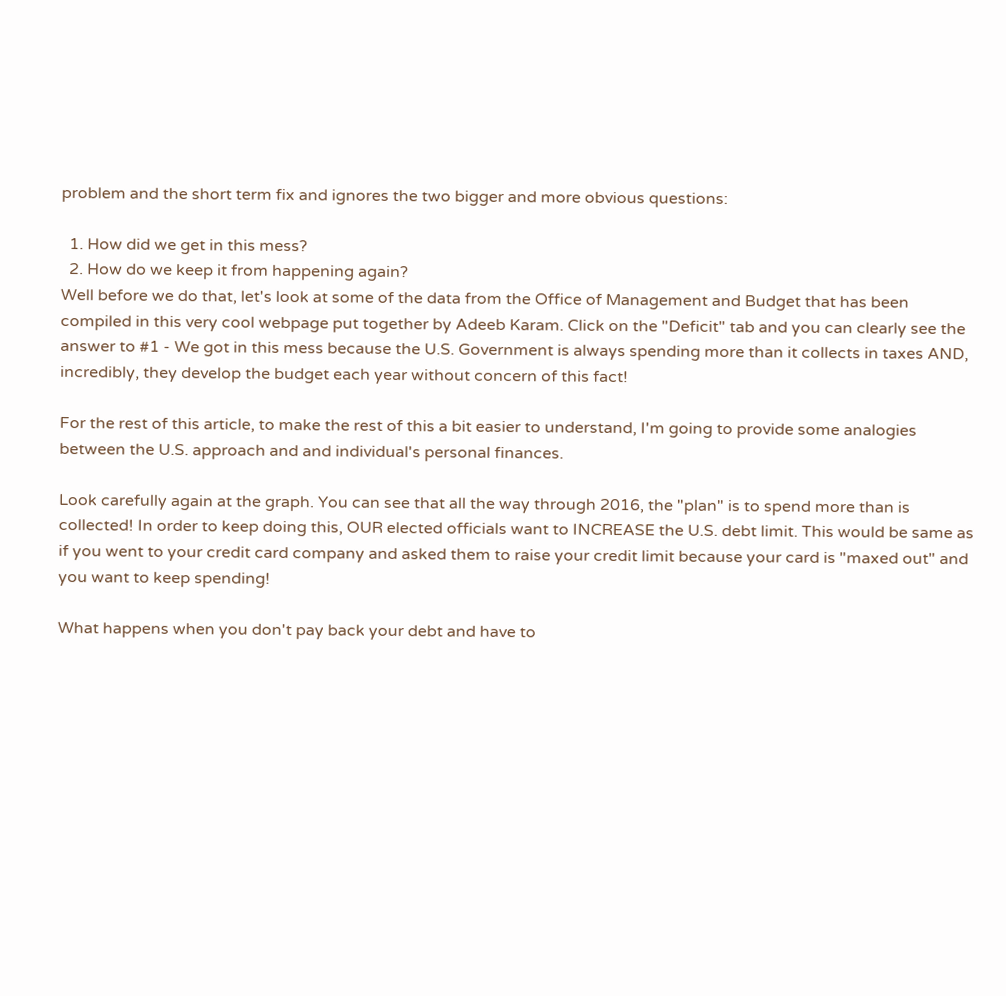problem and the short term fix and ignores the two bigger and more obvious questions:

  1. How did we get in this mess?
  2. How do we keep it from happening again?
Well before we do that, let's look at some of the data from the Office of Management and Budget that has been compiled in this very cool webpage put together by Adeeb Karam. Click on the "Deficit" tab and you can clearly see the answer to #1 - We got in this mess because the U.S. Government is always spending more than it collects in taxes AND, incredibly, they develop the budget each year without concern of this fact!

For the rest of this article, to make the rest of this a bit easier to understand, I'm going to provide some analogies between the U.S. approach and and individual's personal finances.

Look carefully again at the graph. You can see that all the way through 2016, the "plan" is to spend more than is collected! In order to keep doing this, OUR elected officials want to INCREASE the U.S. debt limit. This would be same as if you went to your credit card company and asked them to raise your credit limit because your card is "maxed out" and you want to keep spending!

What happens when you don't pay back your debt and have to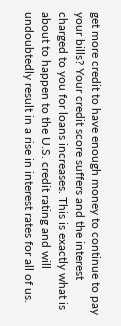get more credit to have enough money to continue to pay your bills? Your credit score suffers and the interest charged to you for loans increases. This is exactly what is about to happen to the U.S. credit rating and will undoubtedly result in a rise in interest rates for all of us.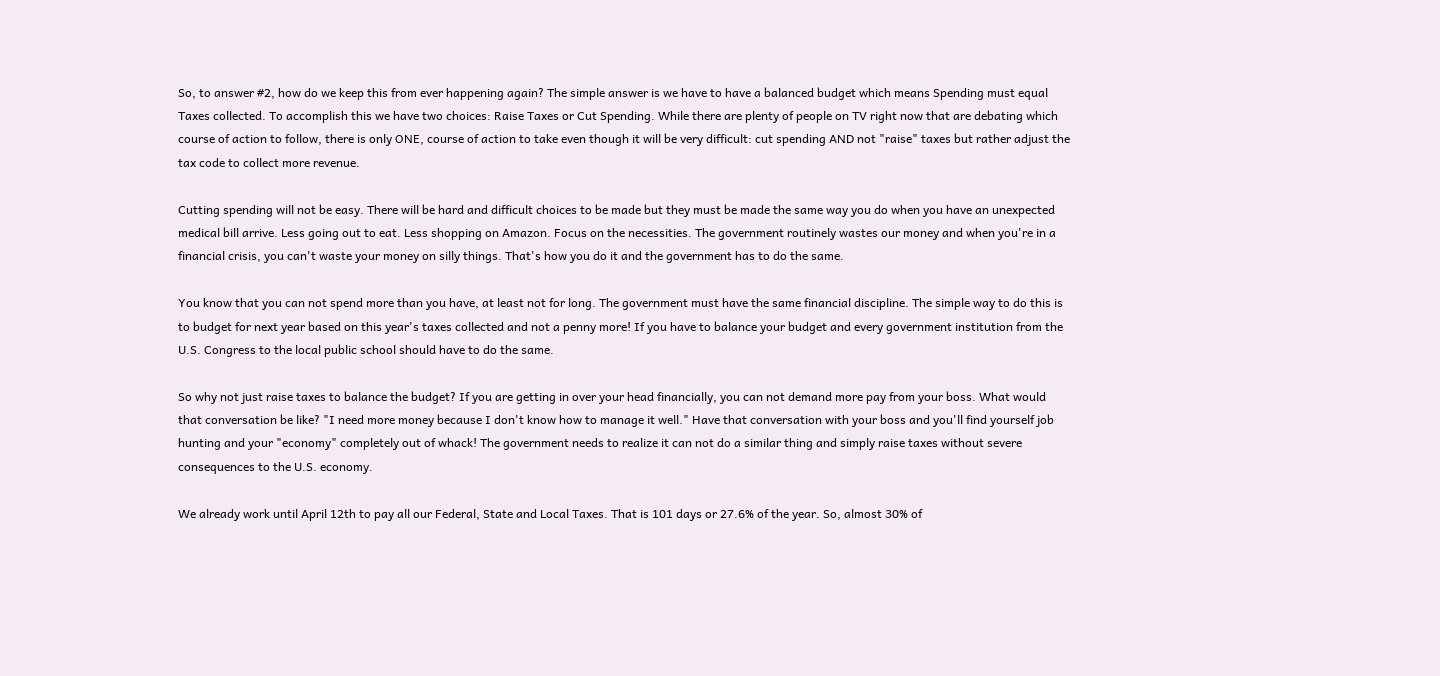So, to answer #2, how do we keep this from ever happening again? The simple answer is we have to have a balanced budget which means Spending must equal Taxes collected. To accomplish this we have two choices: Raise Taxes or Cut Spending. While there are plenty of people on TV right now that are debating which course of action to follow, there is only ONE, course of action to take even though it will be very difficult: cut spending AND not "raise" taxes but rather adjust the tax code to collect more revenue.

Cutting spending will not be easy. There will be hard and difficult choices to be made but they must be made the same way you do when you have an unexpected medical bill arrive. Less going out to eat. Less shopping on Amazon. Focus on the necessities. The government routinely wastes our money and when you're in a financial crisis, you can't waste your money on silly things. That's how you do it and the government has to do the same.

You know that you can not spend more than you have, at least not for long. The government must have the same financial discipline. The simple way to do this is to budget for next year based on this year's taxes collected and not a penny more! If you have to balance your budget and every government institution from the U.S. Congress to the local public school should have to do the same.

So why not just raise taxes to balance the budget? If you are getting in over your head financially, you can not demand more pay from your boss. What would that conversation be like? "I need more money because I don't know how to manage it well." Have that conversation with your boss and you'll find yourself job hunting and your "economy" completely out of whack! The government needs to realize it can not do a similar thing and simply raise taxes without severe consequences to the U.S. economy.

We already work until April 12th to pay all our Federal, State and Local Taxes. That is 101 days or 27.6% of the year. So, almost 30% of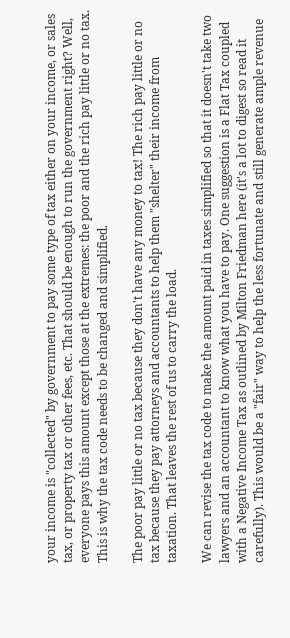your income is "collected" by government to pay some type of tax either on your income, or sales tax, or property tax or other fees, etc. That should be enough to run the government right? Well, everyone pays this amount except those at the extremes: the poor and the rich pay little or no tax. This is why the tax code needs to be changed and simplified.

The poor pay little or no tax because they don't have any money to tax! The rich pay little or no tax because they pay attorneys and accountants to help them "shelter" their income from taxation. That leaves the rest of us to carry the load.

We can revise the tax code to make the amount paid in taxes simplified so that it doesn't take two lawyers and an accountant to know what you have to pay. One suggestion is a Flat Tax coupled with a Negative Income Tax as outlined by Milton Friedman here (it's a lot to digest so read it carefully). This would be a "fair" way to help the less fortunate and still generate ample revenue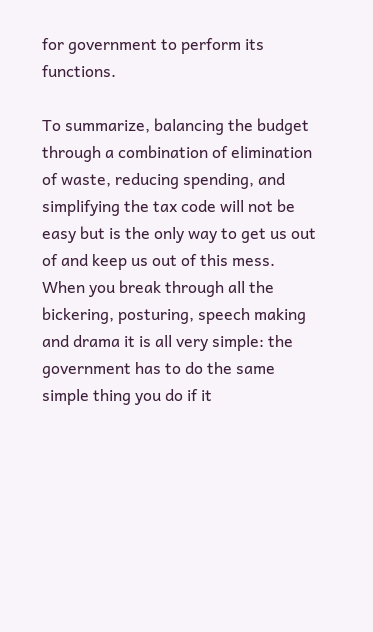for government to perform its functions.

To summarize, balancing the budget through a combination of elimination of waste, reducing spending, and simplifying the tax code will not be easy but is the only way to get us out of and keep us out of this mess. When you break through all the bickering, posturing, speech making and drama it is all very simple: the government has to do the same simple thing you do if it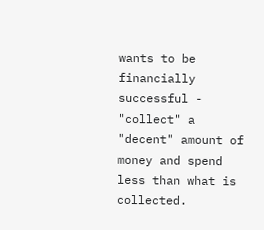wants to be financially successful - "collect" a "decent" amount of money and spend less than what is collected.